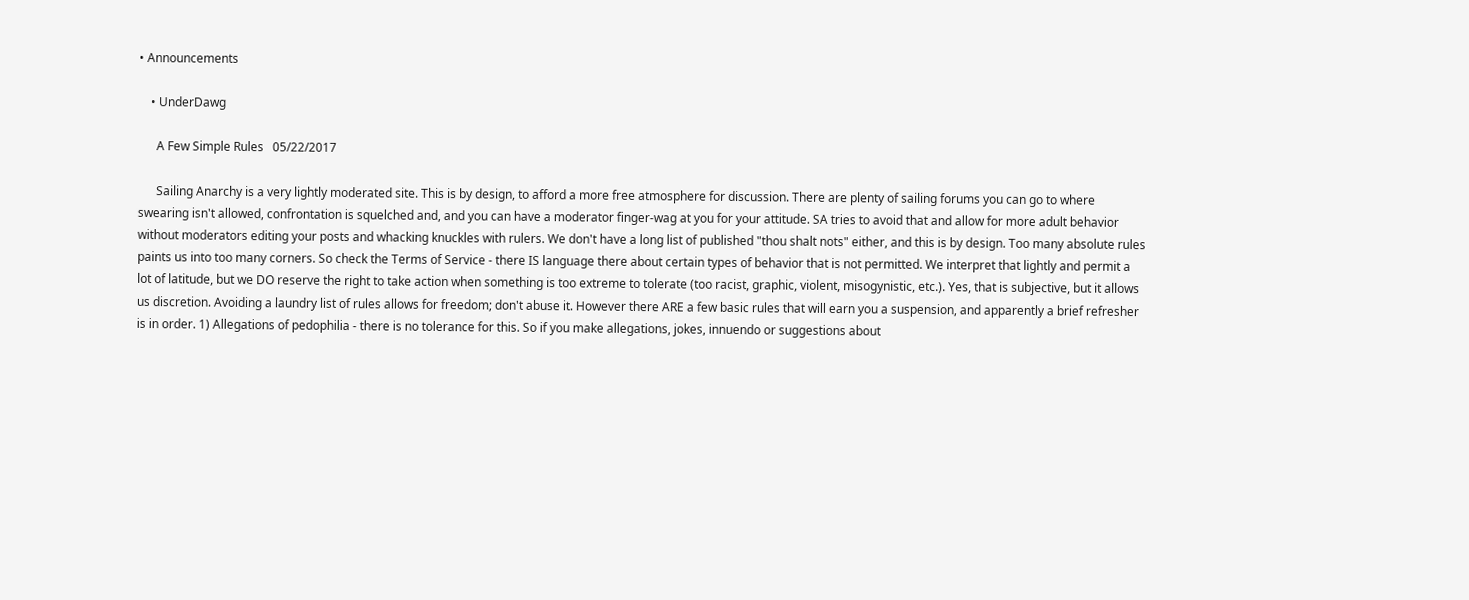• Announcements

    • UnderDawg

      A Few Simple Rules   05/22/2017

      Sailing Anarchy is a very lightly moderated site. This is by design, to afford a more free atmosphere for discussion. There are plenty of sailing forums you can go to where swearing isn't allowed, confrontation is squelched and, and you can have a moderator finger-wag at you for your attitude. SA tries to avoid that and allow for more adult behavior without moderators editing your posts and whacking knuckles with rulers. We don't have a long list of published "thou shalt nots" either, and this is by design. Too many absolute rules paints us into too many corners. So check the Terms of Service - there IS language there about certain types of behavior that is not permitted. We interpret that lightly and permit a lot of latitude, but we DO reserve the right to take action when something is too extreme to tolerate (too racist, graphic, violent, misogynistic, etc.). Yes, that is subjective, but it allows us discretion. Avoiding a laundry list of rules allows for freedom; don't abuse it. However there ARE a few basic rules that will earn you a suspension, and apparently a brief refresher is in order. 1) Allegations of pedophilia - there is no tolerance for this. So if you make allegations, jokes, innuendo or suggestions about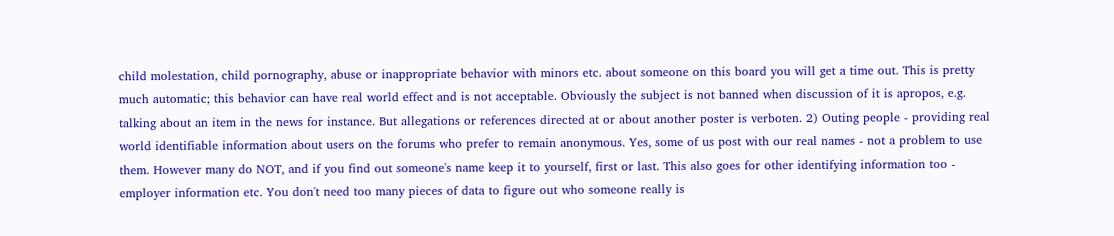child molestation, child pornography, abuse or inappropriate behavior with minors etc. about someone on this board you will get a time out. This is pretty much automatic; this behavior can have real world effect and is not acceptable. Obviously the subject is not banned when discussion of it is apropos, e.g. talking about an item in the news for instance. But allegations or references directed at or about another poster is verboten. 2) Outing people - providing real world identifiable information about users on the forums who prefer to remain anonymous. Yes, some of us post with our real names - not a problem to use them. However many do NOT, and if you find out someone's name keep it to yourself, first or last. This also goes for other identifying information too - employer information etc. You don't need too many pieces of data to figure out who someone really is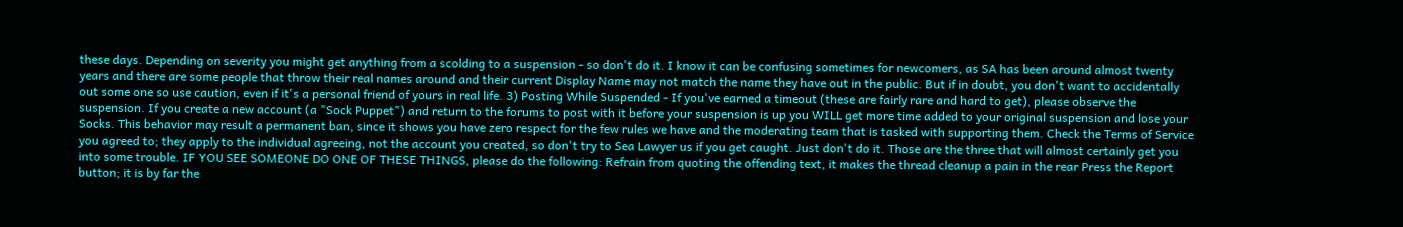these days. Depending on severity you might get anything from a scolding to a suspension - so don't do it. I know it can be confusing sometimes for newcomers, as SA has been around almost twenty years and there are some people that throw their real names around and their current Display Name may not match the name they have out in the public. But if in doubt, you don't want to accidentally out some one so use caution, even if it's a personal friend of yours in real life. 3) Posting While Suspended - If you've earned a timeout (these are fairly rare and hard to get), please observe the suspension. If you create a new account (a "Sock Puppet") and return to the forums to post with it before your suspension is up you WILL get more time added to your original suspension and lose your Socks. This behavior may result a permanent ban, since it shows you have zero respect for the few rules we have and the moderating team that is tasked with supporting them. Check the Terms of Service you agreed to; they apply to the individual agreeing, not the account you created, so don't try to Sea Lawyer us if you get caught. Just don't do it. Those are the three that will almost certainly get you into some trouble. IF YOU SEE SOMEONE DO ONE OF THESE THINGS, please do the following: Refrain from quoting the offending text, it makes the thread cleanup a pain in the rear Press the Report button; it is by far the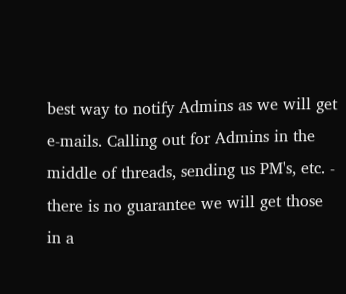best way to notify Admins as we will get e-mails. Calling out for Admins in the middle of threads, sending us PM's, etc. - there is no guarantee we will get those in a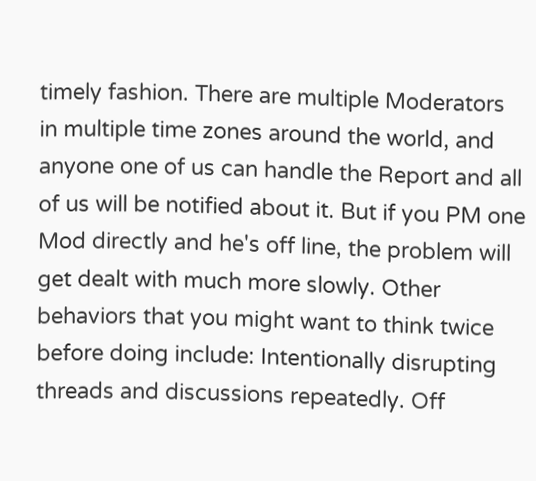timely fashion. There are multiple Moderators in multiple time zones around the world, and anyone one of us can handle the Report and all of us will be notified about it. But if you PM one Mod directly and he's off line, the problem will get dealt with much more slowly. Other behaviors that you might want to think twice before doing include: Intentionally disrupting threads and discussions repeatedly. Off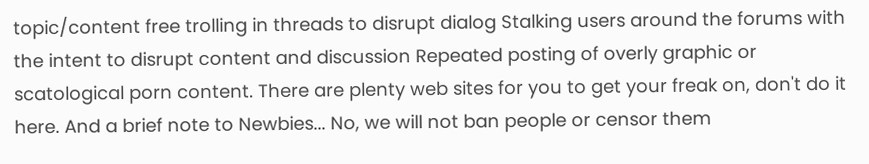topic/content free trolling in threads to disrupt dialog Stalking users around the forums with the intent to disrupt content and discussion Repeated posting of overly graphic or scatological porn content. There are plenty web sites for you to get your freak on, don't do it here. And a brief note to Newbies... No, we will not ban people or censor them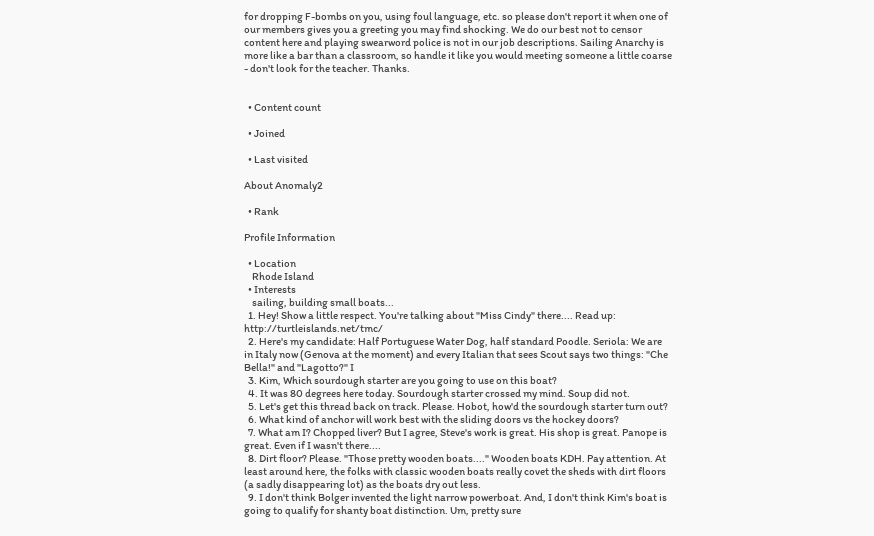for dropping F-bombs on you, using foul language, etc. so please don't report it when one of our members gives you a greeting you may find shocking. We do our best not to censor content here and playing swearword police is not in our job descriptions. Sailing Anarchy is more like a bar than a classroom, so handle it like you would meeting someone a little coarse - don't look for the teacher. Thanks.


  • Content count

  • Joined

  • Last visited

About Anomaly2

  • Rank

Profile Information

  • Location
    Rhode Island
  • Interests
    sailing, building small boats...
  1. Hey! Show a little respect. You're talking about "Miss Cindy" there.... Read up: http://turtleislands.net/tmc/
  2. Here's my candidate: Half Portuguese Water Dog, half standard Poodle. Seriola: We are in Italy now (Genova at the moment) and every Italian that sees Scout says two things: "Che Bella!" and "Lagotto?" I
  3. Kim, Which sourdough starter are you going to use on this boat?
  4. It was 80 degrees here today. Sourdough starter crossed my mind. Soup did not.
  5. Let's get this thread back on track. Please. Hobot, how'd the sourdough starter turn out?
  6. What kind of anchor will work best with the sliding doors vs the hockey doors?
  7. What am I? Chopped liver? But I agree, Steve's work is great. His shop is great. Panope is great. Even if I wasn't there....
  8. Dirt floor? Please. "Those pretty wooden boats...." Wooden boats KDH. Pay attention. At least around here, the folks with classic wooden boats really covet the sheds with dirt floors (a sadly disappearing lot) as the boats dry out less.
  9. I don't think Bolger invented the light narrow powerboat. And, I don't think Kim's boat is going to qualify for shanty boat distinction. Um, pretty sure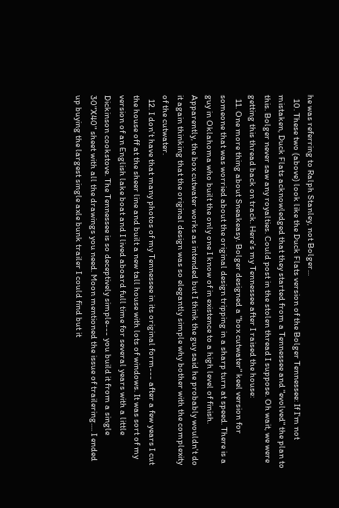he was referring to Ralph Stanley, not Bolger...
  10. These two (above) look like the Duck Flats version of the Bolger Tennessee: If I'm not mistaken, Duck Flats acknowledged that they started from a Tennessee and "evolved" the plan to this. Bolger never saw any royalties. Could post in the stolen thread I suppose. Oh wait, we were getting this thread back on track. Here's my Tennessee after I raised the house:
  11. One more thing about Sneakeasy. Bolger designed a "box cutwater" keel version for someone that was worried about the original design tripping in a sharp turn at speed. There is a guy in Oklahoma who built the only one I know of in existence to a high level of finish. Apparently, the box cutwater works as intended but I think the guy said he probably wouldn't do it again thinking that the original design was so elegantly simple why bother with the complexity of the cutwater.
  12. I don't have that many photos of my Tennessee in its original form--- after a few years I cut the house off at the sheer line and built a new tall house with lots of windows. It was sort of my version of an English lake boat and I lived aboard full time for several years with a little Dickinson cookstove. The Tennessee is so deceptively simple--- you build it from a single 30"X40" sheet with all the drawings you need. Moon mentioned the issue of trailering.... I ended up buying the largest single axle bunk trailer I could find but it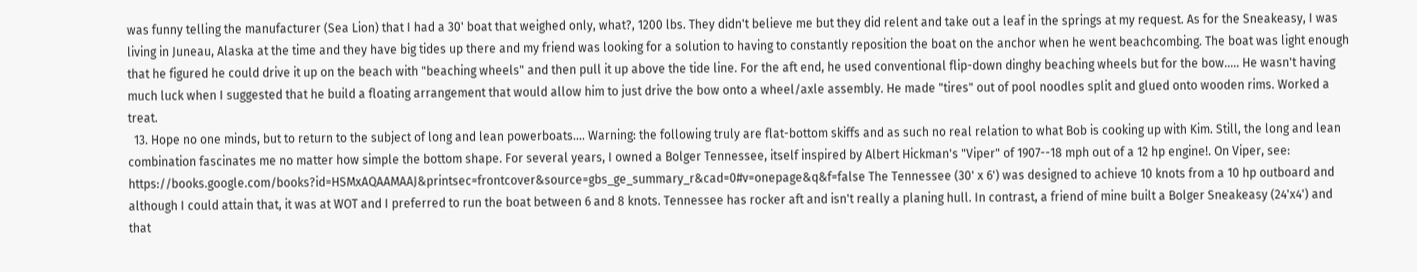was funny telling the manufacturer (Sea Lion) that I had a 30' boat that weighed only, what?, 1200 lbs. They didn't believe me but they did relent and take out a leaf in the springs at my request. As for the Sneakeasy, I was living in Juneau, Alaska at the time and they have big tides up there and my friend was looking for a solution to having to constantly reposition the boat on the anchor when he went beachcombing. The boat was light enough that he figured he could drive it up on the beach with "beaching wheels" and then pull it up above the tide line. For the aft end, he used conventional flip-down dinghy beaching wheels but for the bow..... He wasn't having much luck when I suggested that he build a floating arrangement that would allow him to just drive the bow onto a wheel/axle assembly. He made "tires" out of pool noodles split and glued onto wooden rims. Worked a treat.
  13. Hope no one minds, but to return to the subject of long and lean powerboats.... Warning: the following truly are flat-bottom skiffs and as such no real relation to what Bob is cooking up with Kim. Still, the long and lean combination fascinates me no matter how simple the bottom shape. For several years, I owned a Bolger Tennessee, itself inspired by Albert Hickman's "Viper" of 1907--18 mph out of a 12 hp engine!. On Viper, see: https://books.google.com/books?id=HSMxAQAAMAAJ&printsec=frontcover&source=gbs_ge_summary_r&cad=0#v=onepage&q&f=false The Tennessee (30' x 6') was designed to achieve 10 knots from a 10 hp outboard and although I could attain that, it was at WOT and I preferred to run the boat between 6 and 8 knots. Tennessee has rocker aft and isn't really a planing hull. In contrast, a friend of mine built a Bolger Sneakeasy (24'x4') and that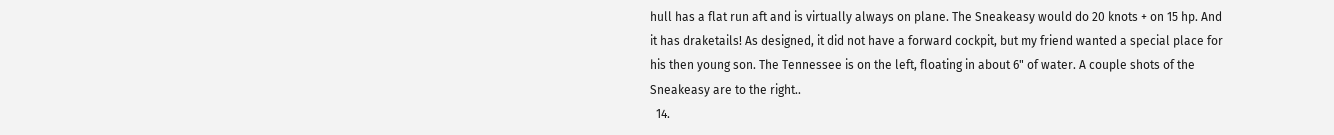hull has a flat run aft and is virtually always on plane. The Sneakeasy would do 20 knots + on 15 hp. And it has draketails! As designed, it did not have a forward cockpit, but my friend wanted a special place for his then young son. The Tennessee is on the left, floating in about 6" of water. A couple shots of the Sneakeasy are to the right..
  14.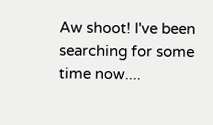Aw shoot! I've been searching for some time now....